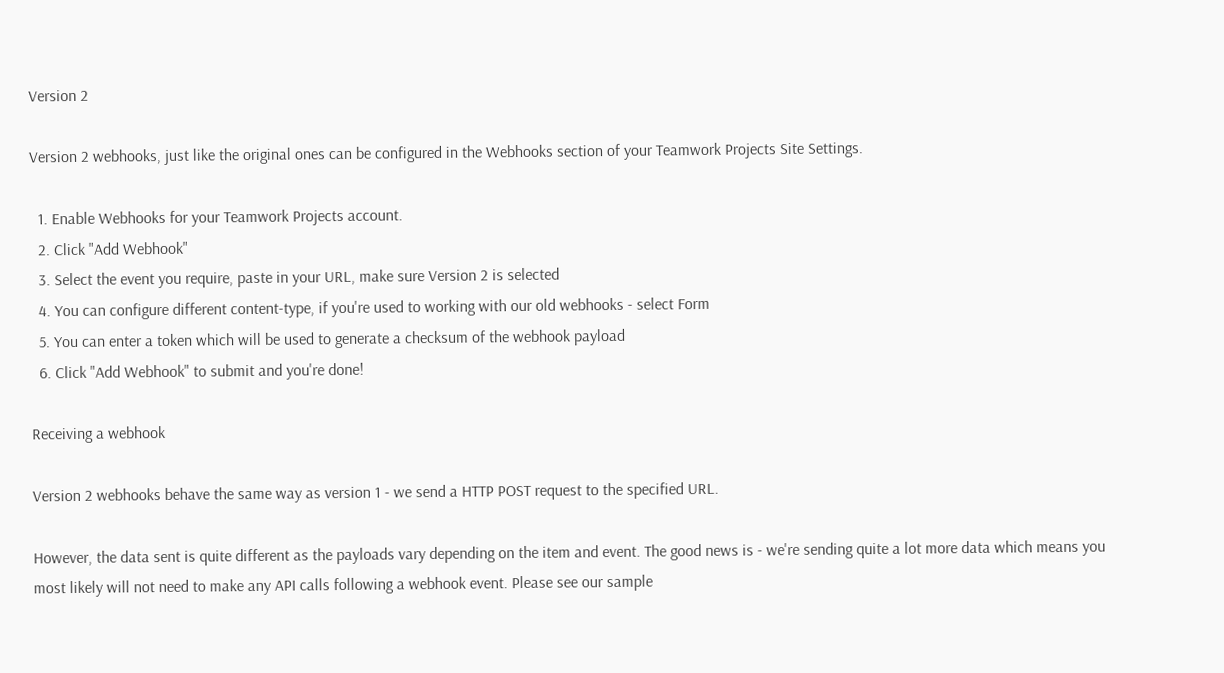Version 2

Version 2 webhooks, just like the original ones can be configured in the Webhooks section of your Teamwork Projects Site Settings.

  1. Enable Webhooks for your Teamwork Projects account.
  2. Click "Add Webhook"
  3. Select the event you require, paste in your URL, make sure Version 2 is selected
  4. You can configure different content-type, if you're used to working with our old webhooks - select Form
  5. You can enter a token which will be used to generate a checksum of the webhook payload
  6. Click "Add Webhook" to submit and you're done!

Receiving a webhook

Version 2 webhooks behave the same way as version 1 - we send a HTTP POST request to the specified URL.

However, the data sent is quite different as the payloads vary depending on the item and event. The good news is - we're sending quite a lot more data which means you most likely will not need to make any API calls following a webhook event. Please see our sample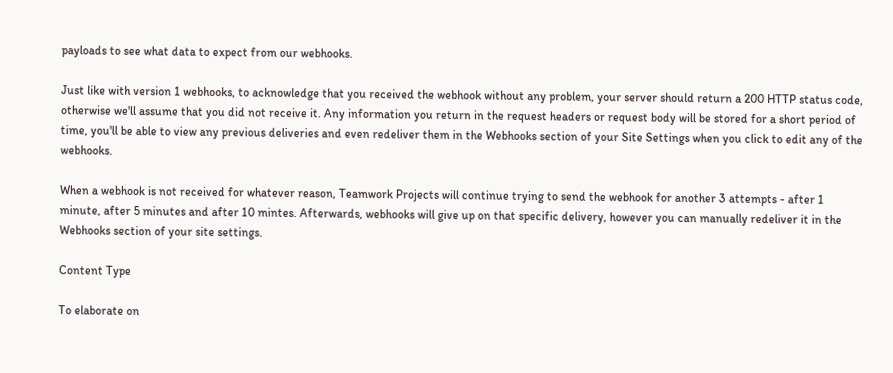payloads to see what data to expect from our webhooks.

Just like with version 1 webhooks, to acknowledge that you received the webhook without any problem, your server should return a 200 HTTP status code, otherwise we'll assume that you did not receive it. Any information you return in the request headers or request body will be stored for a short period of time, you'll be able to view any previous deliveries and even redeliver them in the Webhooks section of your Site Settings when you click to edit any of the webhooks.

When a webhook is not received for whatever reason, Teamwork Projects will continue trying to send the webhook for another 3 attempts - after 1 minute, after 5 minutes and after 10 mintes. Afterwards, webhooks will give up on that specific delivery, however you can manually redeliver it in the Webhooks section of your site settings.

Content Type

To elaborate on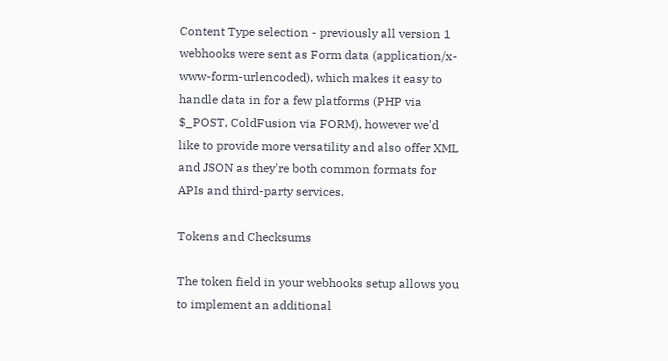Content Type selection - previously all version 1 webhooks were sent as Form data (application/x-www-form-urlencoded), which makes it easy to handle data in for a few platforms (PHP via $_POST, ColdFusion via FORM), however we'd like to provide more versatility and also offer XML and JSON as they're both common formats for APIs and third-party services.

Tokens and Checksums

The token field in your webhooks setup allows you to implement an additional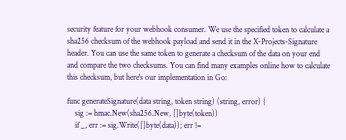security feature for your webhook consumer. We use the specified token to calculate a sha256 checksum of the webhook payload and send it in the X-Projects-Signature header. You can use the same token to generate a checksum of the data on your end and compare the two checksums. You can find many examples online how to calculate this checksum, but here's our implementation in Go:

func generateSignature(data string, token string) (string, error) {
    sig := hmac.New(sha256.New, []byte(token))
    if _, err := sig.Write([]byte(data)); err !=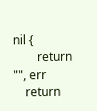nil {
        return "", err
    return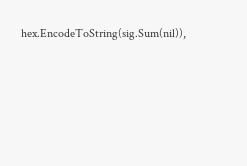hex.EncodeToString(sig.Sum(nil)),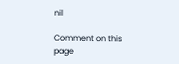nil

Comment on this page